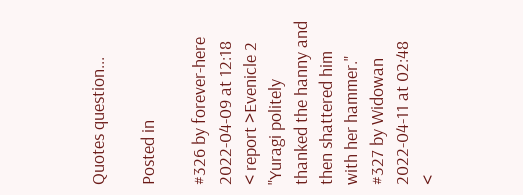Quotes question...

Posted in

#326 by forever-here
2022-04-09 at 12:18
< report >Evenicle 2
"Yuragi politely thanked the hanny and then shattered him with her hammer."
#327 by Widowan
2022-04-11 at 02:48
<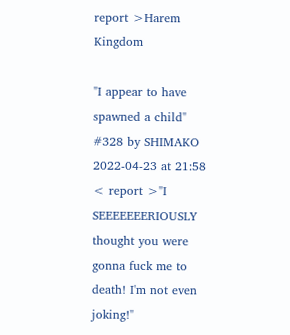report >Harem Kingdom

"I appear to have spawned a child"
#328 by SHIMAKO
2022-04-23 at 21:58
< report >"I SEEEEEEERIOUSLY thought you were gonna fuck me to death! I'm not even joking!"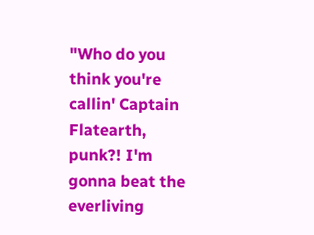"Who do you think you're callin' Captain Flatearth, punk?! I'm gonna beat the everliving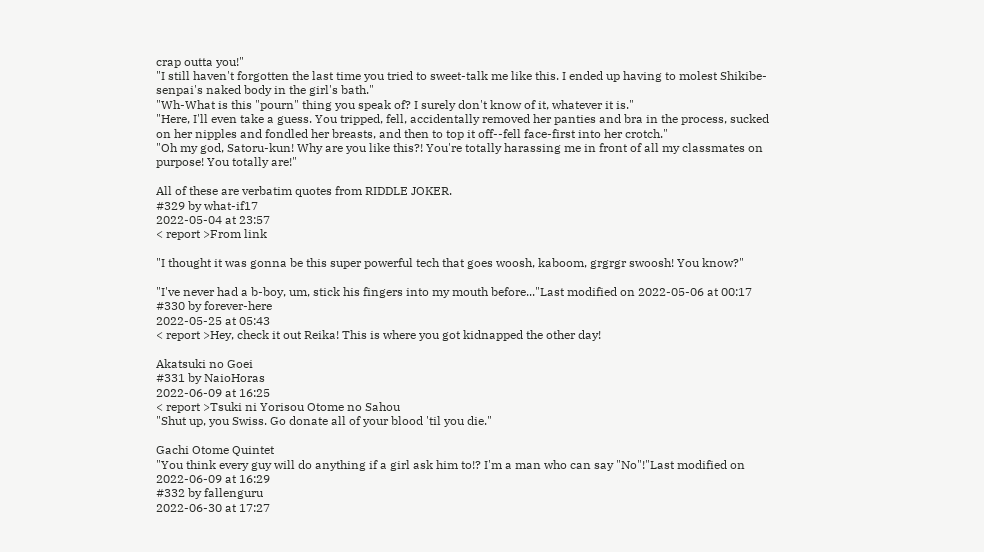crap outta you!"
"I still haven't forgotten the last time you tried to sweet-talk me like this. I ended up having to molest Shikibe-senpai's naked body in the girl's bath."
"Wh-What is this "pourn" thing you speak of? I surely don't know of it, whatever it is."
"Here, I'll even take a guess. You tripped, fell, accidentally removed her panties and bra in the process, sucked on her nipples and fondled her breasts, and then to top it off--fell face-first into her crotch."
"Oh my god, Satoru-kun! Why are you like this?! You're totally harassing me in front of all my classmates on purpose! You totally are!"

All of these are verbatim quotes from RIDDLE JOKER.
#329 by what-if17
2022-05-04 at 23:57
< report >From link

"I thought it was gonna be this super powerful tech that goes woosh, kaboom, grgrgr swoosh! You know?"

"I've never had a b-boy, um, stick his fingers into my mouth before..."Last modified on 2022-05-06 at 00:17
#330 by forever-here
2022-05-25 at 05:43
< report >Hey, check it out Reika! This is where you got kidnapped the other day!

Akatsuki no Goei
#331 by NaioHoras
2022-06-09 at 16:25
< report >Tsuki ni Yorisou Otome no Sahou
"Shut up, you Swiss. Go donate all of your blood 'til you die."

Gachi Otome Quintet
"You think every guy will do anything if a girl ask him to!? I'm a man who can say "No"!"Last modified on 2022-06-09 at 16:29
#332 by fallenguru
2022-06-30 at 17:27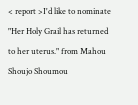< report >I'd like to nominate "Her Holy Grail has returned to her uterus." from Mahou Shoujo Shoumou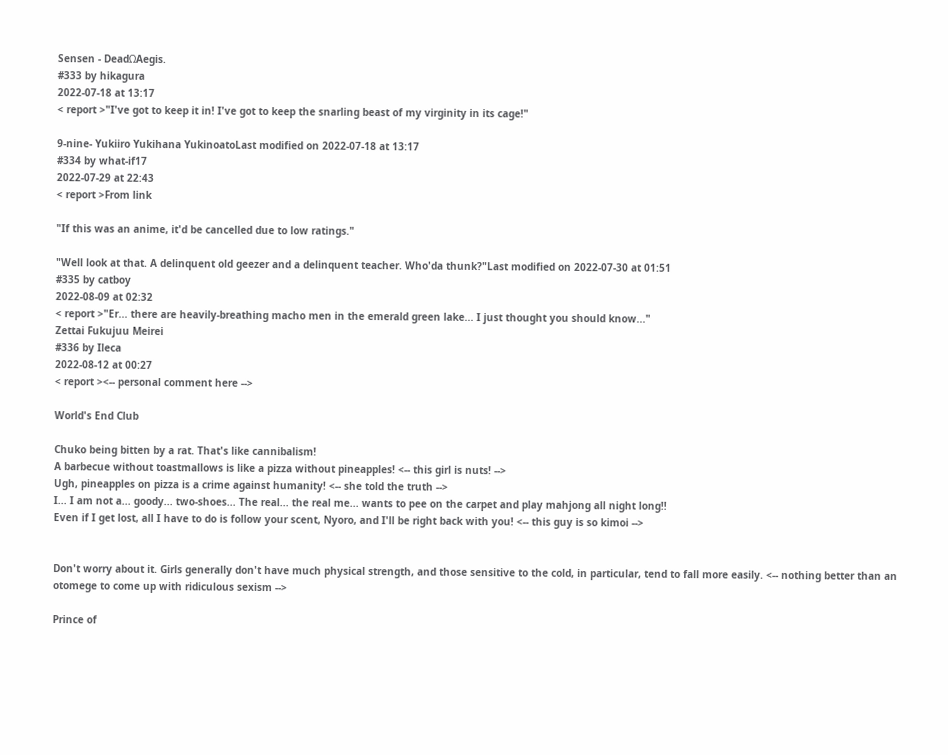Sensen - DeadΩAegis.
#333 by hikagura
2022-07-18 at 13:17
< report >"I've got to keep it in! I've got to keep the snarling beast of my virginity in its cage!"

9-nine- Yukiiro Yukihana YukinoatoLast modified on 2022-07-18 at 13:17
#334 by what-if17
2022-07-29 at 22:43
< report >From link

"If this was an anime, it'd be cancelled due to low ratings."

"Well look at that. A delinquent old geezer and a delinquent teacher. Who'da thunk?"Last modified on 2022-07-30 at 01:51
#335 by catboy
2022-08-09 at 02:32
< report >"Er... there are heavily-breathing macho men in the emerald green lake... I just thought you should know..."
Zettai Fukujuu Meirei
#336 by Ileca
2022-08-12 at 00:27
< report ><-- personal comment here -->

World's End Club

Chuko being bitten by a rat. That's like cannibalism!
A barbecue without toastmallows is like a pizza without pineapples! <-- this girl is nuts! -->
Ugh, pineapples on pizza is a crime against humanity! <-- she told the truth -->
I... I am not a... goody... two-shoes... The real... the real me... wants to pee on the carpet and play mahjong all night long!!
Even if I get lost, all I have to do is follow your scent, Nyoro, and I'll be right back with you! <-- this guy is so kimoi -->


Don't worry about it. Girls generally don't have much physical strength, and those sensitive to the cold, in particular, tend to fall more easily. <-- nothing better than an otomege to come up with ridiculous sexism -->

Prince of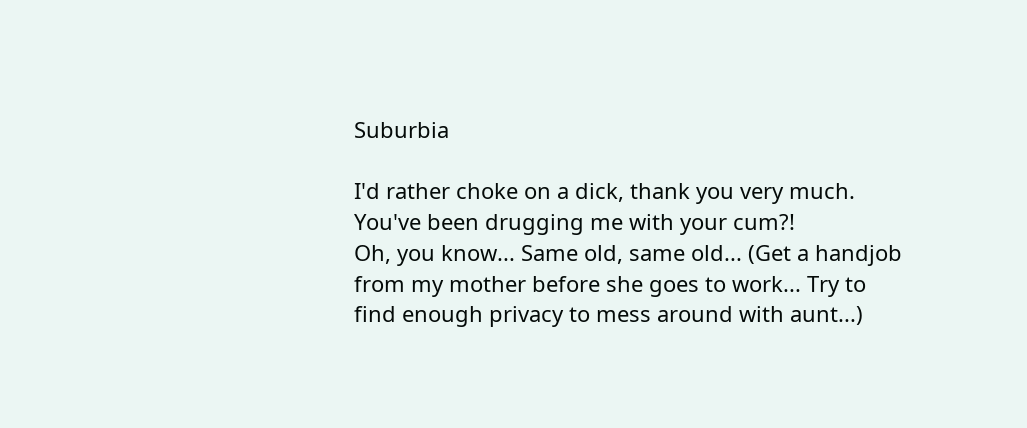Suburbia

I'd rather choke on a dick, thank you very much.
You've been drugging me with your cum?!
Oh, you know... Same old, same old... (Get a handjob from my mother before she goes to work... Try to find enough privacy to mess around with aunt...)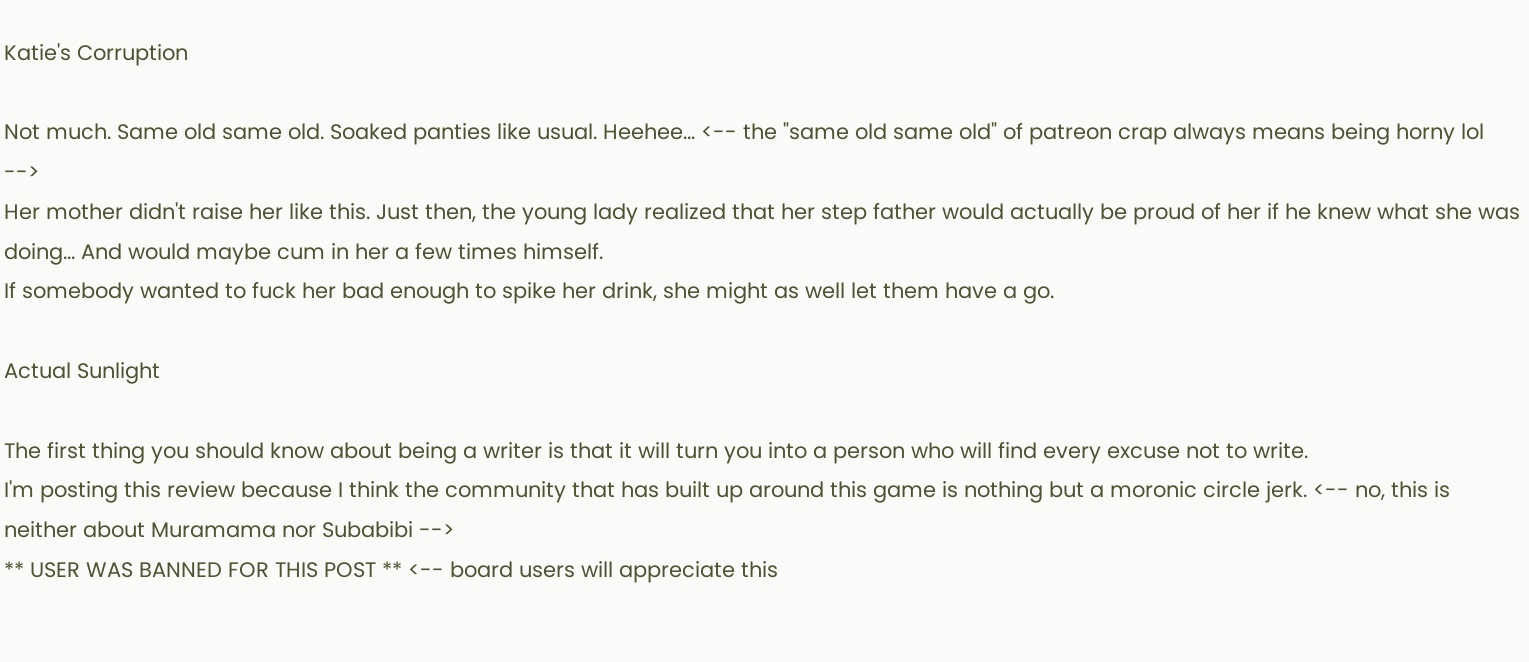Katie's Corruption

Not much. Same old same old. Soaked panties like usual. Heehee... <-- the "same old same old" of patreon crap always means being horny lol -->
Her mother didn't raise her like this. Just then, the young lady realized that her step father would actually be proud of her if he knew what she was doing... And would maybe cum in her a few times himself.
If somebody wanted to fuck her bad enough to spike her drink, she might as well let them have a go.

Actual Sunlight

The first thing you should know about being a writer is that it will turn you into a person who will find every excuse not to write.
I'm posting this review because I think the community that has built up around this game is nothing but a moronic circle jerk. <-- no, this is neither about Muramama nor Subabibi -->
** USER WAS BANNED FOR THIS POST ** <-- board users will appreciate this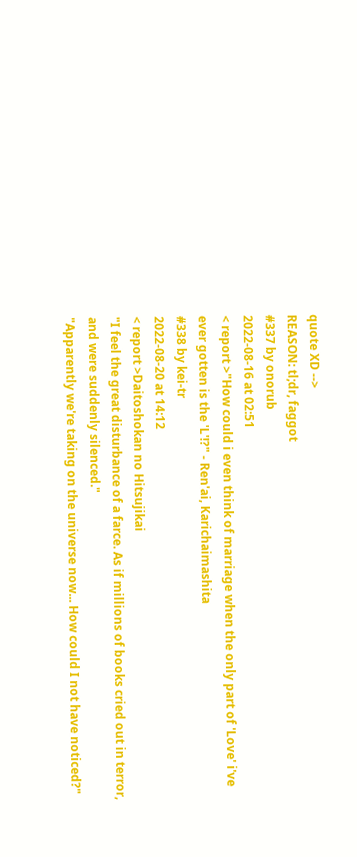quote XD -->
REASON: tl;dr, faggot
#337 by onorub
2022-08-16 at 02:51
< report >"How could i even think of marriage when the only part of 'Love' i've ever gotten is the 'L'!?" - Ren'ai, Karichaimashita
#338 by kei-tr
2022-08-20 at 14:12
< report >Daitoshokan no Hitsujikai
"I feel the great disturbance of a farce. As if millions of books cried out in terror, and were suddenly silenced."
"Apparently we're taking on the universe now... How could I not have noticed?"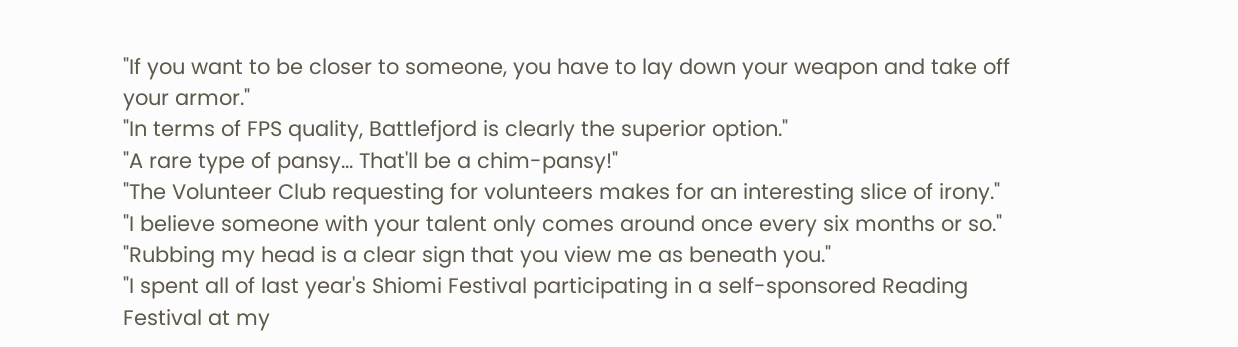"If you want to be closer to someone, you have to lay down your weapon and take off your armor."
"In terms of FPS quality, Battlefjord is clearly the superior option."
"A rare type of pansy... That'll be a chim-pansy!"
"The Volunteer Club requesting for volunteers makes for an interesting slice of irony."
"I believe someone with your talent only comes around once every six months or so."
"Rubbing my head is a clear sign that you view me as beneath you."
"I spent all of last year's Shiomi Festival participating in a self-sponsored Reading Festival at my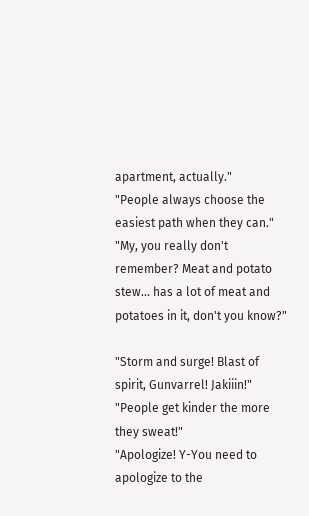apartment, actually."
"People always choose the easiest path when they can."
"My, you really don't remember? Meat and potato stew... has a lot of meat and potatoes in it, don't you know?"

"Storm and surge! Blast of spirit, Gunvarrel! Jakiiin!"
"People get kinder the more they sweat!"
"Apologize! Y-You need to apologize to the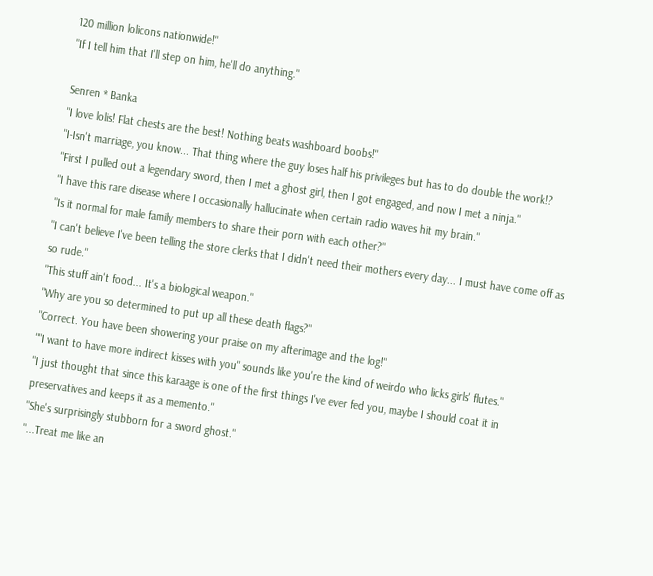120 million lolicons nationwide!"
"If I tell him that I'll step on him, he'll do anything."

Senren * Banka
"I love lolis! Flat chests are the best! Nothing beats washboard boobs!"
"I-Isn't marriage, you know... That thing where the guy loses half his privileges but has to do double the work!?
"First I pulled out a legendary sword, then I met a ghost girl, then I got engaged, and now I met a ninja."
"I have this rare disease where I occasionally hallucinate when certain radio waves hit my brain."
"Is it normal for male family members to share their porn with each other?"
"I can't believe I've been telling the store clerks that I didn't need their mothers every day... I must have come off as so rude."
"This stuff ain't food... It's a biological weapon."
"Why are you so determined to put up all these death flags?"
"Correct. You have been showering your praise on my afterimage and the log!"
""I want to have more indirect kisses with you" sounds like you're the kind of weirdo who licks girls' flutes."
"I just thought that since this karaage is one of the first things I've ever fed you, maybe I should coat it in preservatives and keeps it as a memento."
"She's surprisingly stubborn for a sword ghost."
"...Treat me like an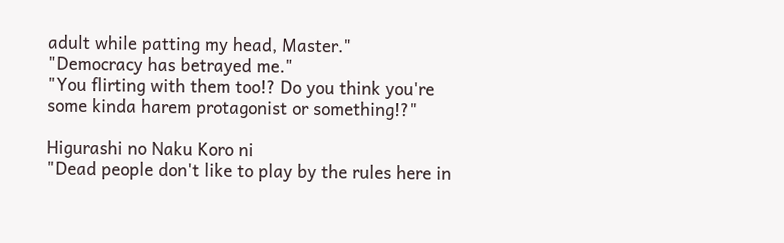adult while patting my head, Master."
"Democracy has betrayed me."
"You flirting with them too!? Do you think you're some kinda harem protagonist or something!?"

Higurashi no Naku Koro ni
"Dead people don't like to play by the rules here in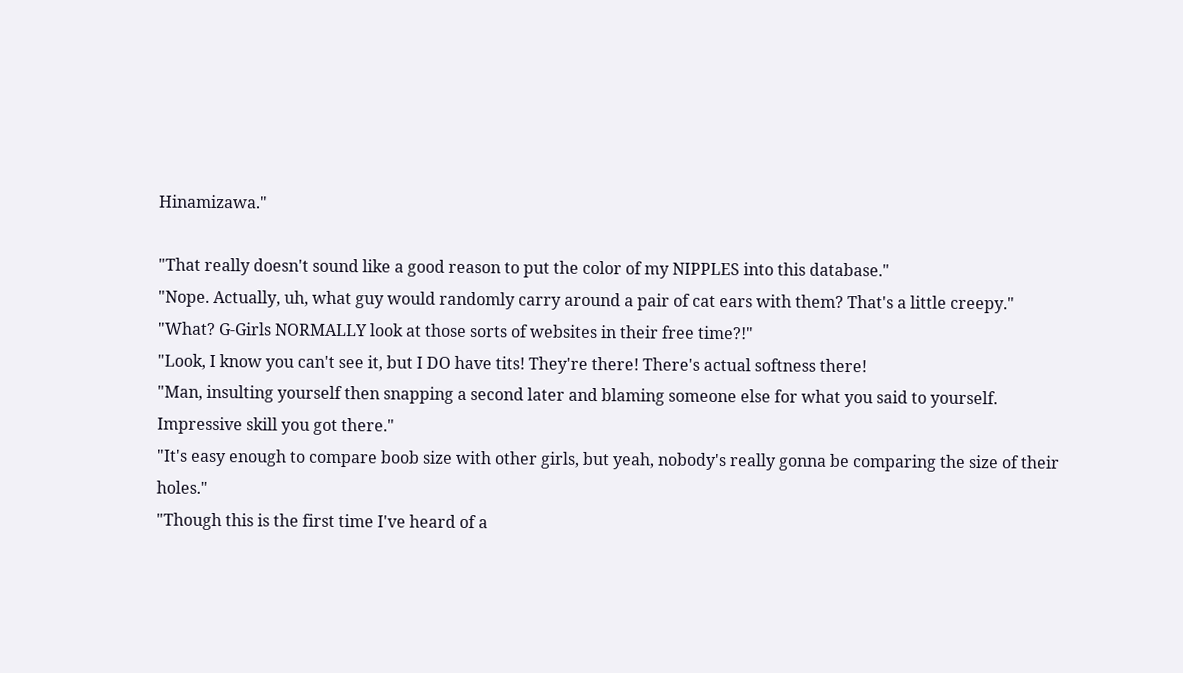Hinamizawa."

"That really doesn't sound like a good reason to put the color of my NIPPLES into this database."
"Nope. Actually, uh, what guy would randomly carry around a pair of cat ears with them? That's a little creepy."
"What? G-Girls NORMALLY look at those sorts of websites in their free time?!"
"Look, I know you can't see it, but I DO have tits! They're there! There's actual softness there!
"Man, insulting yourself then snapping a second later and blaming someone else for what you said to yourself. Impressive skill you got there."
"It's easy enough to compare boob size with other girls, but yeah, nobody's really gonna be comparing the size of their holes."
"Though this is the first time I've heard of a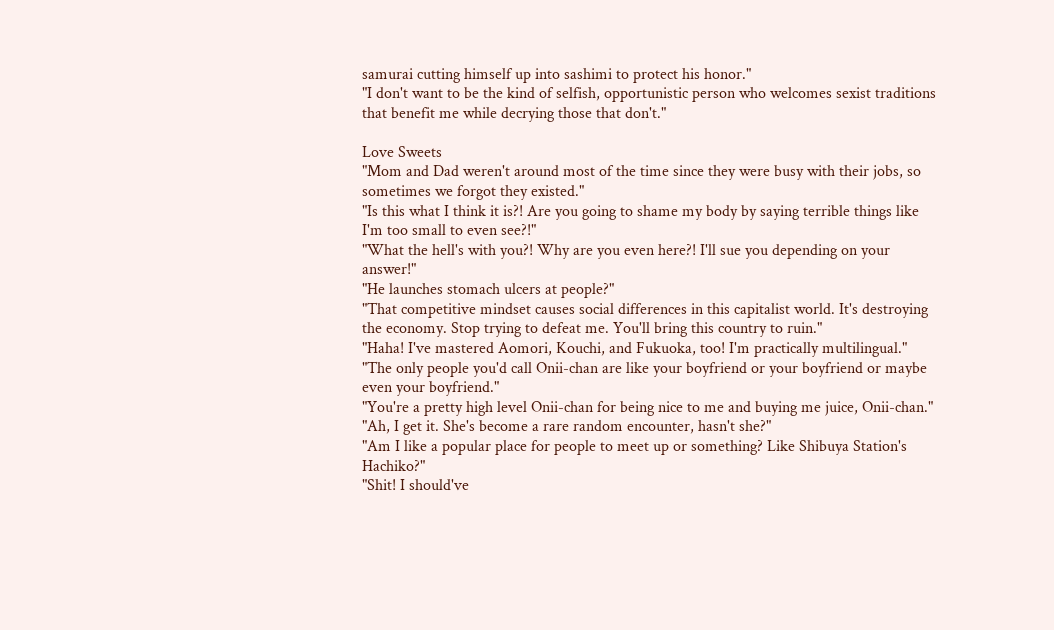samurai cutting himself up into sashimi to protect his honor."
"I don't want to be the kind of selfish, opportunistic person who welcomes sexist traditions that benefit me while decrying those that don't."

Love Sweets
"Mom and Dad weren't around most of the time since they were busy with their jobs, so sometimes we forgot they existed."
"Is this what I think it is?! Are you going to shame my body by saying terrible things like I'm too small to even see?!"
"What the hell's with you?! Why are you even here?! I'll sue you depending on your answer!"
"He launches stomach ulcers at people?"
"That competitive mindset causes social differences in this capitalist world. It's destroying the economy. Stop trying to defeat me. You'll bring this country to ruin."
"Haha! I've mastered Aomori, Kouchi, and Fukuoka, too! I'm practically multilingual."
"The only people you'd call Onii-chan are like your boyfriend or your boyfriend or maybe even your boyfriend."
"You're a pretty high level Onii-chan for being nice to me and buying me juice, Onii-chan."
"Ah, I get it. She's become a rare random encounter, hasn't she?"
"Am I like a popular place for people to meet up or something? Like Shibuya Station's Hachiko?"
"Shit! I should've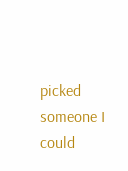picked someone I could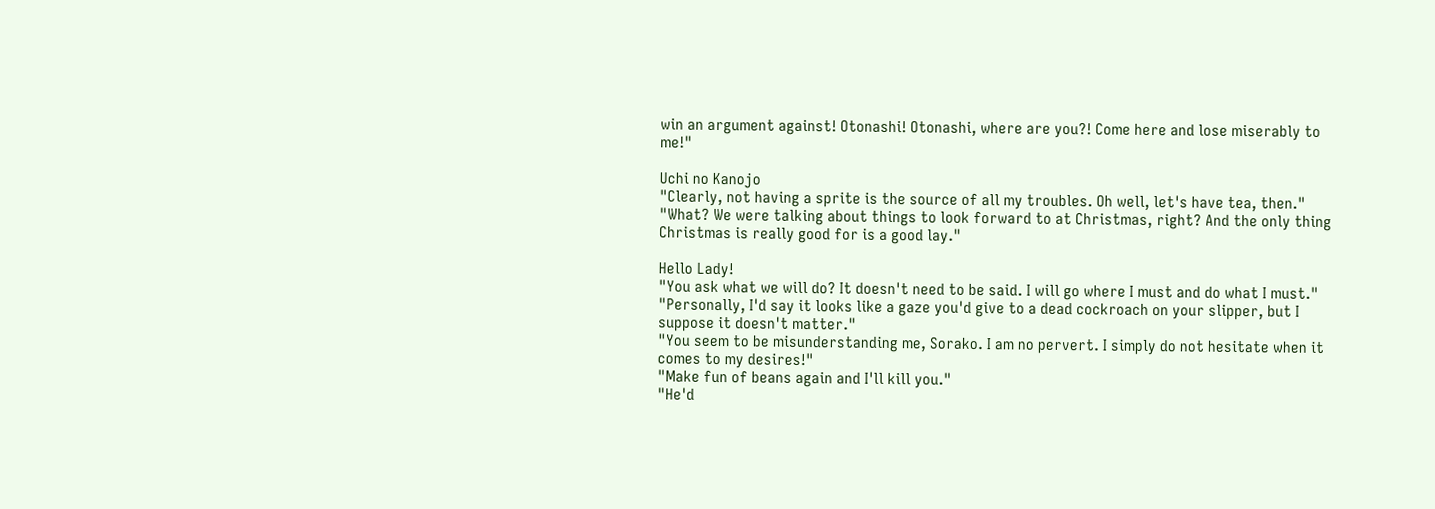win an argument against! Otonashi! Otonashi, where are you?! Come here and lose miserably to me!"

Uchi no Kanojo
"Clearly, not having a sprite is the source of all my troubles. Oh well, let's have tea, then."
"What? We were talking about things to look forward to at Christmas, right? And the only thing Christmas is really good for is a good lay."

Hello Lady!
"You ask what we will do? It doesn't need to be said. I will go where I must and do what I must."
"Personally, I'd say it looks like a gaze you'd give to a dead cockroach on your slipper, but I suppose it doesn't matter."
"You seem to be misunderstanding me, Sorako. I am no pervert. I simply do not hesitate when it comes to my desires!"
"Make fun of beans again and I'll kill you."
"He'd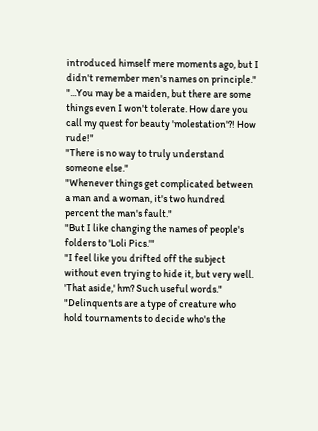introduced himself mere moments ago, but I didn't remember men's names on principle."
"...You may be a maiden, but there are some things even I won't tolerate. How dare you call my quest for beauty 'molestation'?! How rude!"
"There is no way to truly understand someone else."
"Whenever things get complicated between a man and a woman, it's two hundred percent the man's fault."
"But I like changing the names of people's folders to 'Loli Pics.'"
"I feel like you drifted off the subject without even trying to hide it, but very well. 'That aside,' hm? Such useful words."
"Delinquents are a type of creature who hold tournaments to decide who's the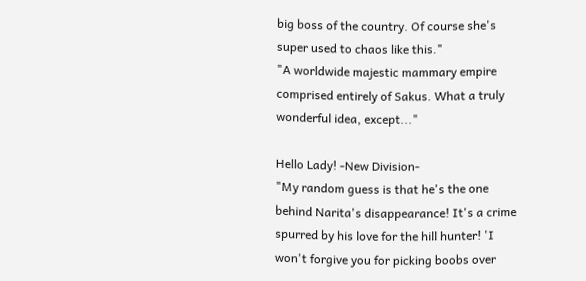big boss of the country. Of course she's super used to chaos like this."
"A worldwide majestic mammary empire comprised entirely of Sakus. What a truly wonderful idea, except..."

Hello Lady! -New Division-
"My random guess is that he's the one behind Narita's disappearance! It's a crime spurred by his love for the hill hunter! 'I won't forgive you for picking boobs over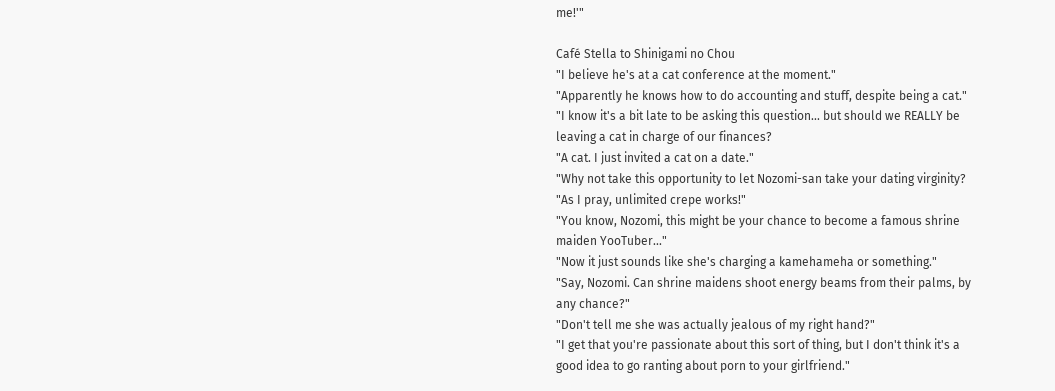me!'"

Café Stella to Shinigami no Chou
"I believe he's at a cat conference at the moment."
"Apparently he knows how to do accounting and stuff, despite being a cat."
"I know it's a bit late to be asking this question... but should we REALLY be leaving a cat in charge of our finances?
"A cat. I just invited a cat on a date."
"Why not take this opportunity to let Nozomi-san take your dating virginity?
"As I pray, unlimited crepe works!"
"You know, Nozomi, this might be your chance to become a famous shrine maiden YooTuber..."
"Now it just sounds like she's charging a kamehameha or something."
"Say, Nozomi. Can shrine maidens shoot energy beams from their palms, by any chance?"
"Don't tell me she was actually jealous of my right hand?"
"I get that you're passionate about this sort of thing, but I don't think it's a good idea to go ranting about porn to your girlfriend."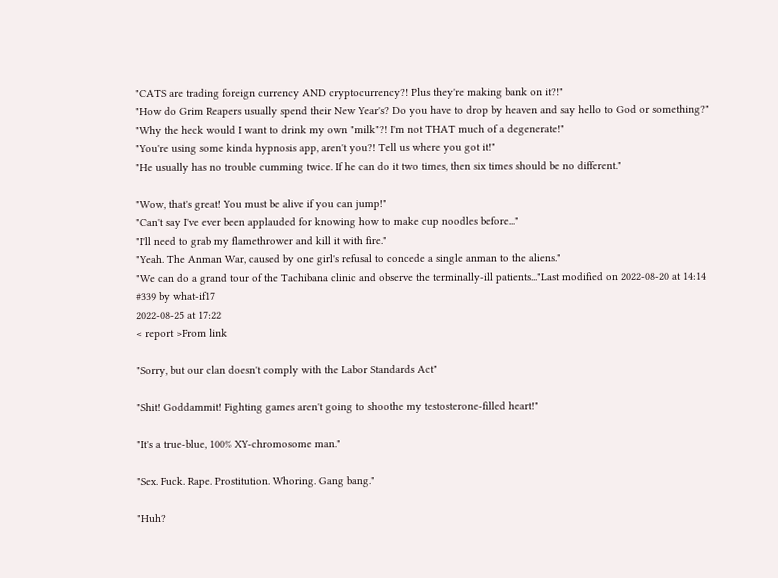"CATS are trading foreign currency AND cryptocurrency?! Plus they're making bank on it?!"
"How do Grim Reapers usually spend their New Year's? Do you have to drop by heaven and say hello to God or something?"
"Why the heck would I want to drink my own "milk"?! I'm not THAT much of a degenerate!"
"You're using some kinda hypnosis app, aren't you?! Tell us where you got it!"
"He usually has no trouble cumming twice. If he can do it two times, then six times should be no different."

"Wow, that's great! You must be alive if you can jump!"
"Can't say I've ever been applauded for knowing how to make cup noodles before..."
"I'll need to grab my flamethrower and kill it with fire."
"Yeah. The Anman War, caused by one girl's refusal to concede a single anman to the aliens."
"We can do a grand tour of the Tachibana clinic and observe the terminally-ill patients..."Last modified on 2022-08-20 at 14:14
#339 by what-if17
2022-08-25 at 17:22
< report >From link

"Sorry, but our clan doesn't comply with the Labor Standards Act"

"Shit! Goddammit! Fighting games aren't going to shoothe my testosterone-filled heart!"

"It's a true-blue, 100% XY-chromosome man."

"Sex. Fuck. Rape. Prostitution. Whoring. Gang bang."

"Huh?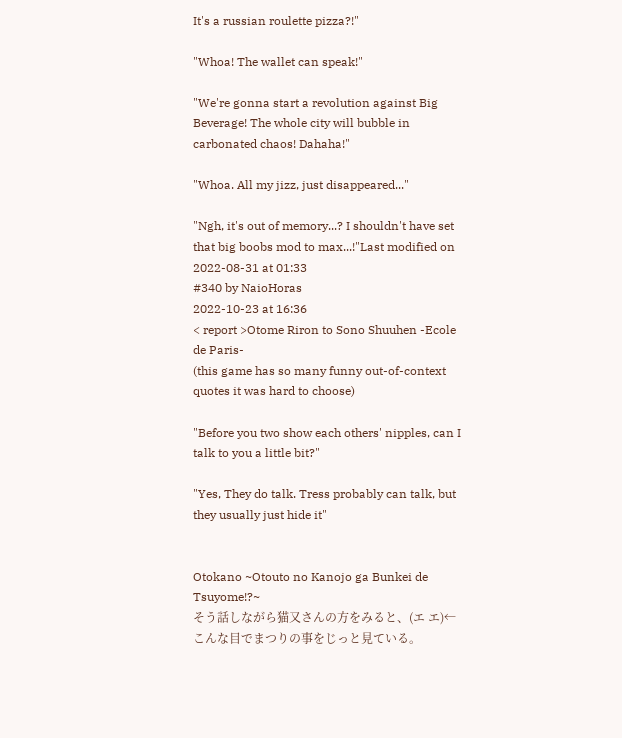It's a russian roulette pizza?!"

"Whoa! The wallet can speak!"

"We're gonna start a revolution against Big Beverage! The whole city will bubble in carbonated chaos! Dahaha!"

"Whoa. All my jizz, just disappeared..."

"Ngh, it's out of memory...? I shouldn't have set that big boobs mod to max...!"Last modified on 2022-08-31 at 01:33
#340 by NaioHoras
2022-10-23 at 16:36
< report >Otome Riron to Sono Shuuhen -Ecole de Paris-
(this game has so many funny out-of-context quotes it was hard to choose)

"Before you two show each others' nipples, can I talk to you a little bit?"

"Yes, They do talk. Tress probably can talk, but they usually just hide it"


Otokano ~Otouto no Kanojo ga Bunkei de Tsuyome!?~
そう話しながら猫又さんの方をみると、(エ エ)←こんな目でまつりの事をじっと見ている。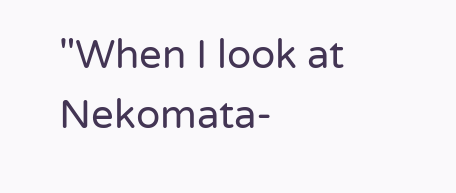"When I look at Nekomata-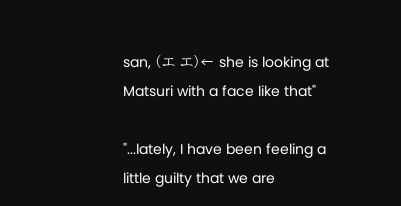san, (エ エ)← she is looking at Matsuri with a face like that"

"...lately, I have been feeling a little guilty that we are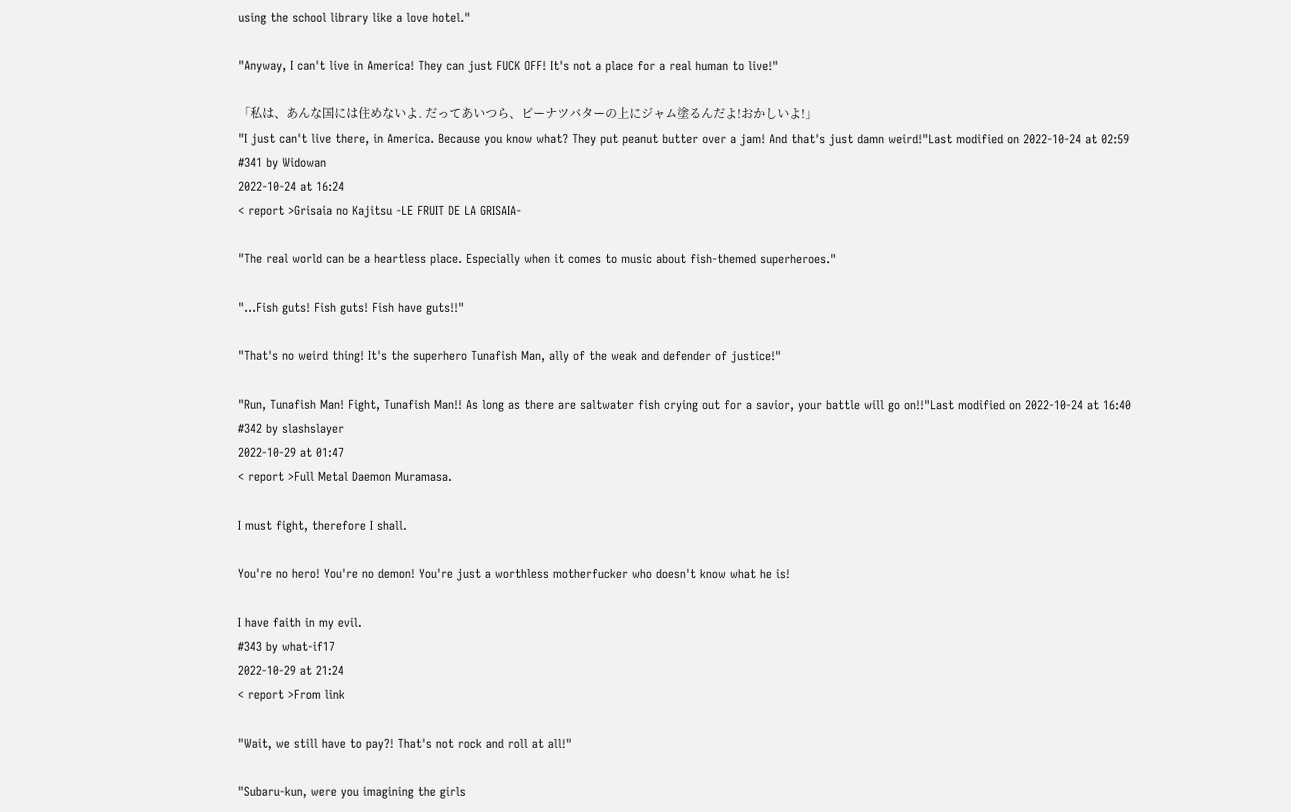using the school library like a love hotel."

"Anyway, I can't live in America! They can just FUCK OFF! It's not a place for a real human to live!"

「私は、あんな国には住めないよ. だってあいつら、ピーナツバターの上にジャム塗るんだよ!おかしいよ!」
"I just can't live there, in America. Because you know what? They put peanut butter over a jam! And that's just damn weird!"Last modified on 2022-10-24 at 02:59
#341 by Widowan
2022-10-24 at 16:24
< report >Grisaia no Kajitsu -LE FRUIT DE LA GRISAIA-

"The real world can be a heartless place. Especially when it comes to music about fish-themed superheroes."

"...Fish guts! Fish guts! Fish have guts!!"

"That's no weird thing! It's the superhero Tunafish Man, ally of the weak and defender of justice!"

"Run, Tunafish Man! Fight, Tunafish Man!! As long as there are saltwater fish crying out for a savior, your battle will go on!!"Last modified on 2022-10-24 at 16:40
#342 by slashslayer
2022-10-29 at 01:47
< report >Full Metal Daemon Muramasa.

I must fight, therefore I shall.

You're no hero! You're no demon! You're just a worthless motherfucker who doesn't know what he is!

I have faith in my evil.
#343 by what-if17
2022-10-29 at 21:24
< report >From link

"Wait, we still have to pay?! That's not rock and roll at all!"

"Subaru-kun, were you imagining the girls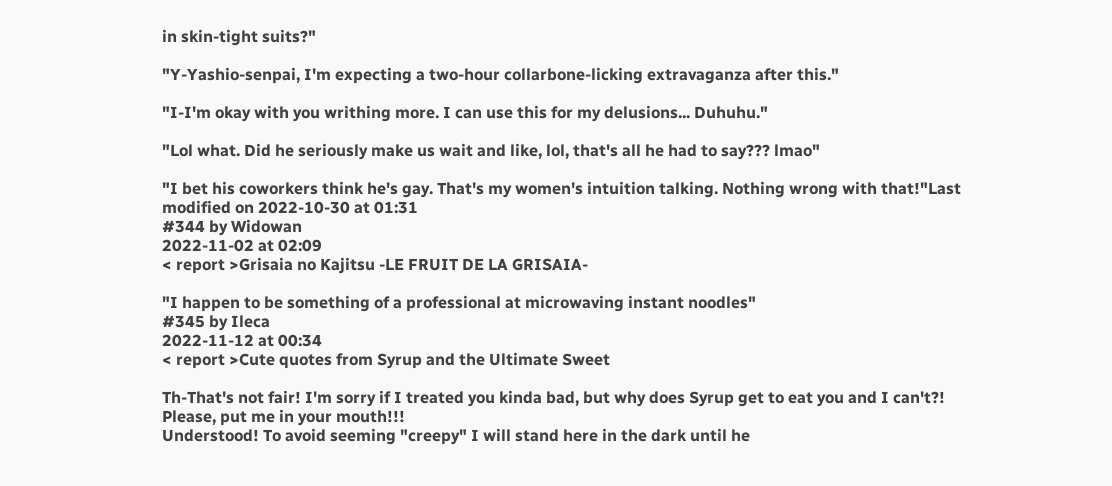in skin-tight suits?"

"Y-Yashio-senpai, I'm expecting a two-hour collarbone-licking extravaganza after this."

"I-I'm okay with you writhing more. I can use this for my delusions... Duhuhu."

"Lol what. Did he seriously make us wait and like, lol, that's all he had to say??? lmao"

"I bet his coworkers think he's gay. That's my women's intuition talking. Nothing wrong with that!"Last modified on 2022-10-30 at 01:31
#344 by Widowan
2022-11-02 at 02:09
< report >Grisaia no Kajitsu -LE FRUIT DE LA GRISAIA-

"I happen to be something of a professional at microwaving instant noodles"
#345 by Ileca
2022-11-12 at 00:34
< report >Cute quotes from Syrup and the Ultimate Sweet

Th-That's not fair! I'm sorry if I treated you kinda bad, but why does Syrup get to eat you and I can't?!
Please, put me in your mouth!!!
Understood! To avoid seeming "creepy" I will stand here in the dark until he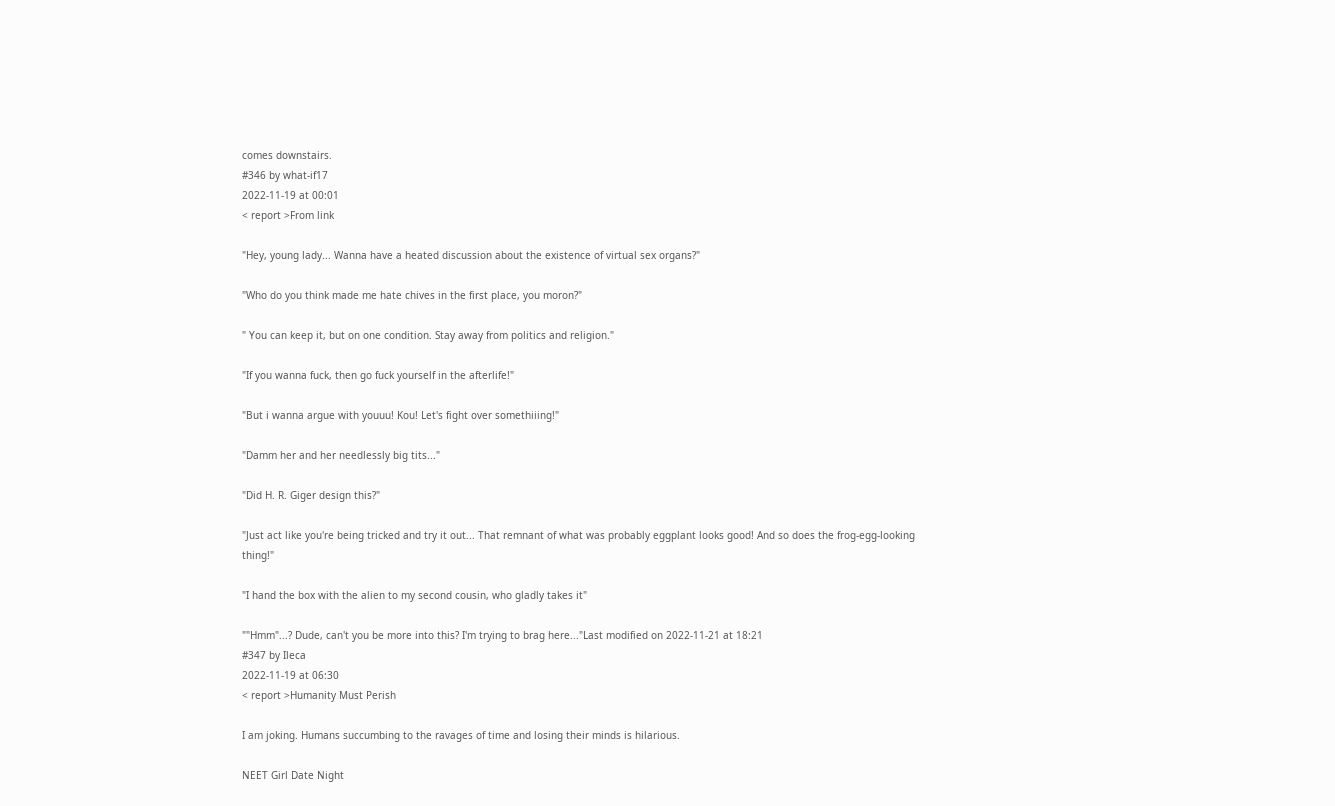comes downstairs.
#346 by what-if17
2022-11-19 at 00:01
< report >From link

"Hey, young lady... Wanna have a heated discussion about the existence of virtual sex organs?"

"Who do you think made me hate chives in the first place, you moron?"

" You can keep it, but on one condition. Stay away from politics and religion."

"If you wanna fuck, then go fuck yourself in the afterlife!"

"But i wanna argue with youuu! Kou! Let's fight over somethiiing!"

"Damm her and her needlessly big tits..."

"Did H. R. Giger design this?"

"Just act like you're being tricked and try it out... That remnant of what was probably eggplant looks good! And so does the frog-egg-looking thing!"

"I hand the box with the alien to my second cousin, who gladly takes it"

""Hmm"...? Dude, can't you be more into this? I'm trying to brag here..."Last modified on 2022-11-21 at 18:21
#347 by Ileca
2022-11-19 at 06:30
< report >Humanity Must Perish

I am joking. Humans succumbing to the ravages of time and losing their minds is hilarious.

NEET Girl Date Night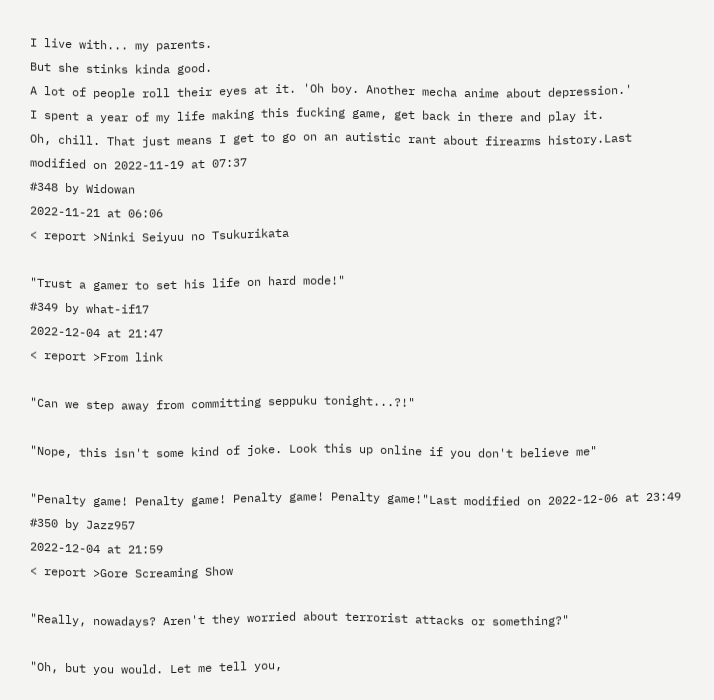I live with... my parents.
But she stinks kinda good.
A lot of people roll their eyes at it. 'Oh boy. Another mecha anime about depression.'
I spent a year of my life making this fucking game, get back in there and play it.
Oh, chill. That just means I get to go on an autistic rant about firearms history.Last modified on 2022-11-19 at 07:37
#348 by Widowan
2022-11-21 at 06:06
< report >Ninki Seiyuu no Tsukurikata

"Trust a gamer to set his life on hard mode!"
#349 by what-if17
2022-12-04 at 21:47
< report >From link

"Can we step away from committing seppuku tonight...?!"

"Nope, this isn't some kind of joke. Look this up online if you don't believe me"

"Penalty game! Penalty game! Penalty game! Penalty game!"Last modified on 2022-12-06 at 23:49
#350 by Jazz957
2022-12-04 at 21:59
< report >Gore Screaming Show

"Really, nowadays? Aren't they worried about terrorist attacks or something?"

"Oh, but you would. Let me tell you,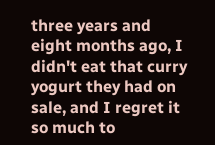three years and eight months ago, I didn't eat that curry yogurt they had on sale, and I regret it so much to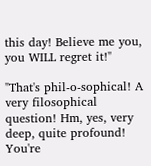this day! Believe me you, you WILL regret it!"

"That's phil-o-sophical! A very filosophical question! Hm, yes, very deep, quite profound! You're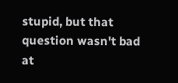stupid, but that question wasn't bad at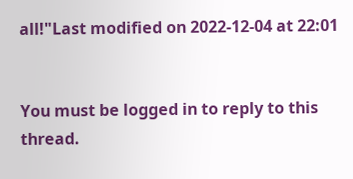all!"Last modified on 2022-12-04 at 22:01


You must be logged in to reply to this thread.